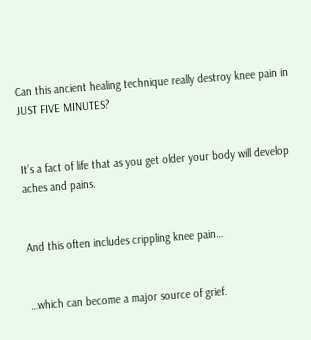Can this ancient healing technique really destroy knee pain in JUST FIVE MINUTES?


It’s a fact of life that as you get older your body will develop aches and pains.


And this often includes crippling knee pain…


…which can become a major source of grief.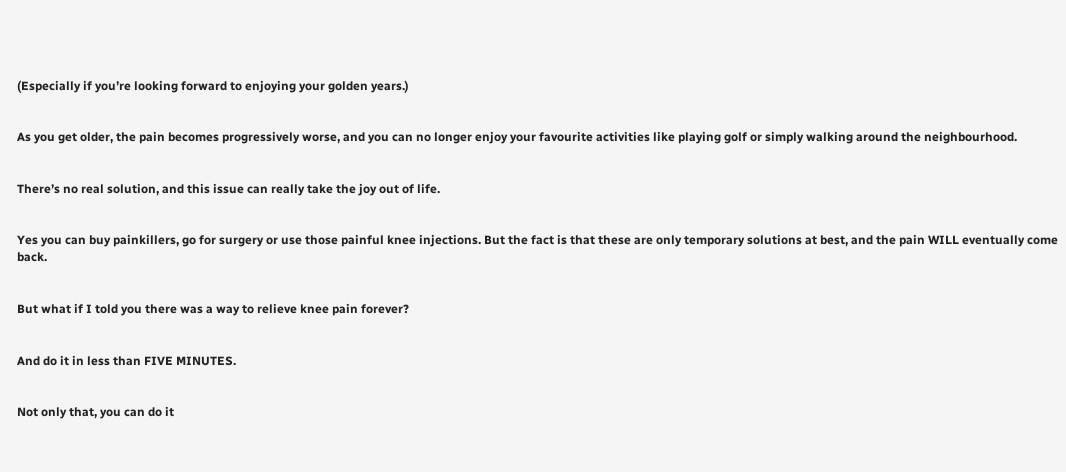(Especially if you’re looking forward to enjoying your golden years.)


As you get older, the pain becomes progressively worse, and you can no longer enjoy your favourite activities like playing golf or simply walking around the neighbourhood.


There’s no real solution, and this issue can really take the joy out of life.


Yes you can buy painkillers, go for surgery or use those painful knee injections. But the fact is that these are only temporary solutions at best, and the pain WILL eventually come back.


But what if I told you there was a way to relieve knee pain forever?


And do it in less than FIVE MINUTES.


Not only that, you can do it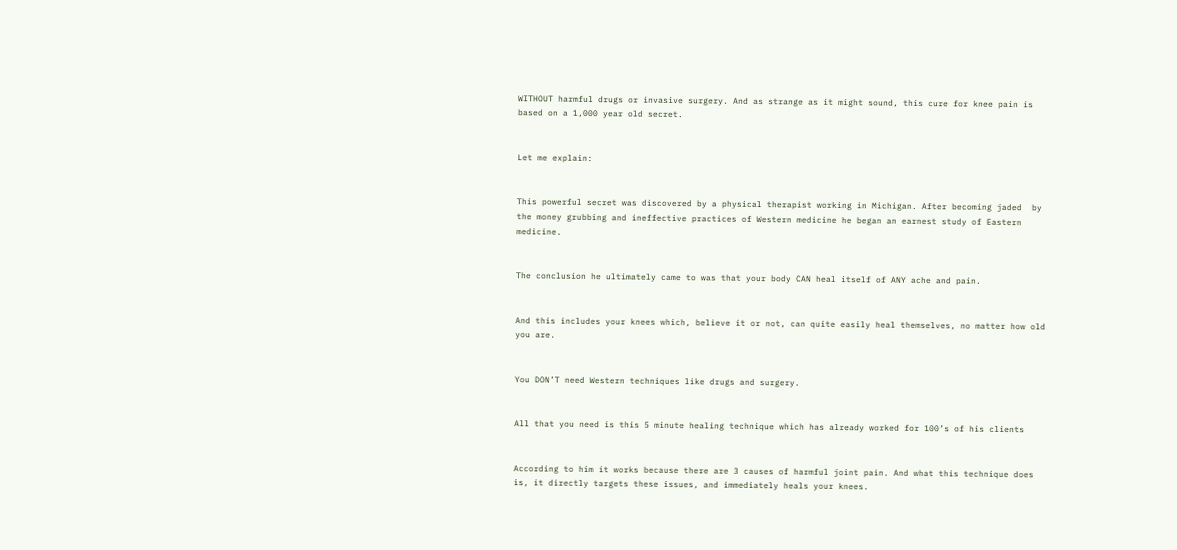WITHOUT harmful drugs or invasive surgery. And as strange as it might sound, this cure for knee pain is based on a 1,000 year old secret.


Let me explain:


This powerful secret was discovered by a physical therapist working in Michigan. After becoming jaded  by the money grubbing and ineffective practices of Western medicine he began an earnest study of Eastern medicine.


The conclusion he ultimately came to was that your body CAN heal itself of ANY ache and pain.


And this includes your knees which, believe it or not, can quite easily heal themselves, no matter how old you are.


You DON’T need Western techniques like drugs and surgery.


All that you need is this 5 minute healing technique which has already worked for 100’s of his clients


According to him it works because there are 3 causes of harmful joint pain. And what this technique does is, it directly targets these issues, and immediately heals your knees.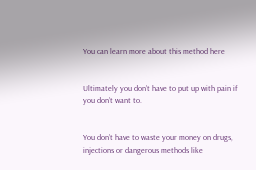You can learn more about this method here


Ultimately you don’t have to put up with pain if you don’t want to.


You don’t have to waste your money on drugs, injections or dangerous methods like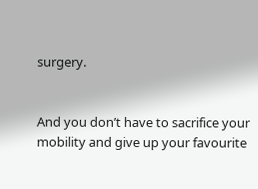surgery.


And you don’t have to sacrifice your mobility and give up your favourite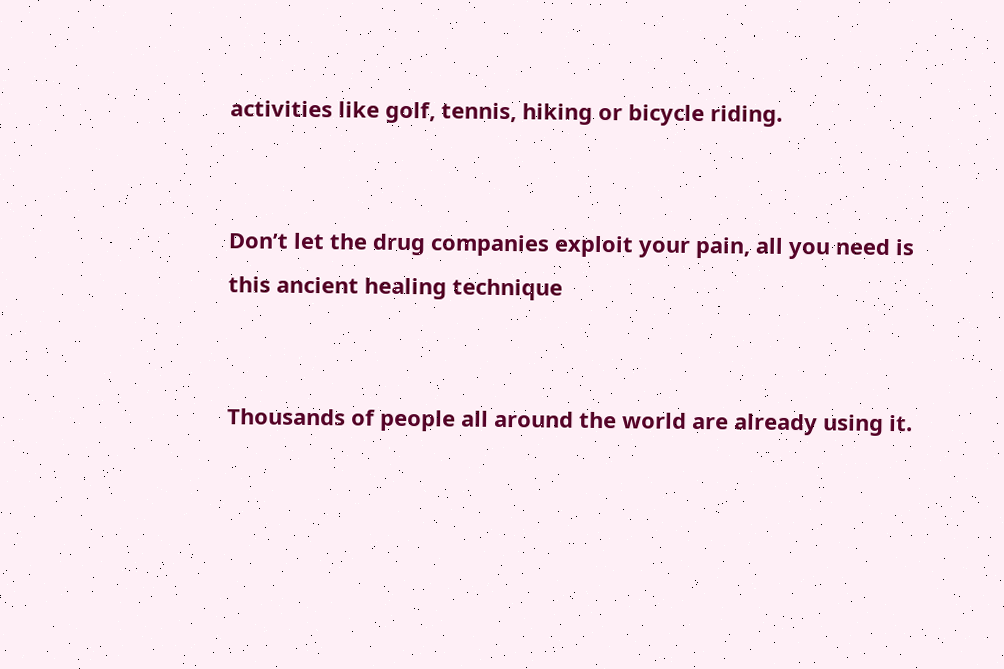activities like golf, tennis, hiking or bicycle riding.


Don’t let the drug companies exploit your pain, all you need is this ancient healing technique


Thousands of people all around the world are already using it.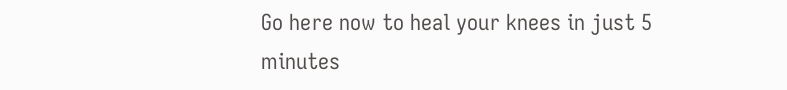Go here now to heal your knees in just 5 minutes